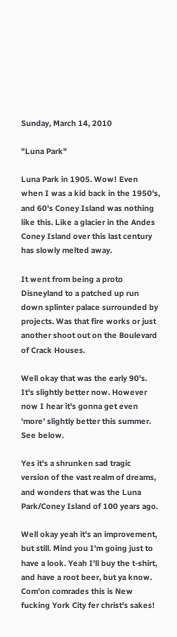Sunday, March 14, 2010

"Luna Park"

Luna Park in 1905. Wow! Even when I was a kid back in the 1950's, and 60's Coney Island was nothing like this. Like a glacier in the Andes Coney Island over this last century has slowly melted away.

It went from being a proto Disneyland to a patched up run down splinter palace surrounded by projects. Was that fire works or just another shoot out on the Boulevard of Crack Houses.

Well okay that was the early 90's. It's slightly better now. However now I hear it's gonna get even 'more' slightly better this summer. See below.

Yes it's a shrunken sad tragic version of the vast realm of dreams, and wonders that was the Luna Park/Coney Island of 100 years ago.

Well okay yeah it's an improvement, but still. Mind you I'm going just to have a look. Yeah I'll buy the t-shirt, and have a root beer, but ya know. Com'on comrades this is New fucking York City fer christ's sakes!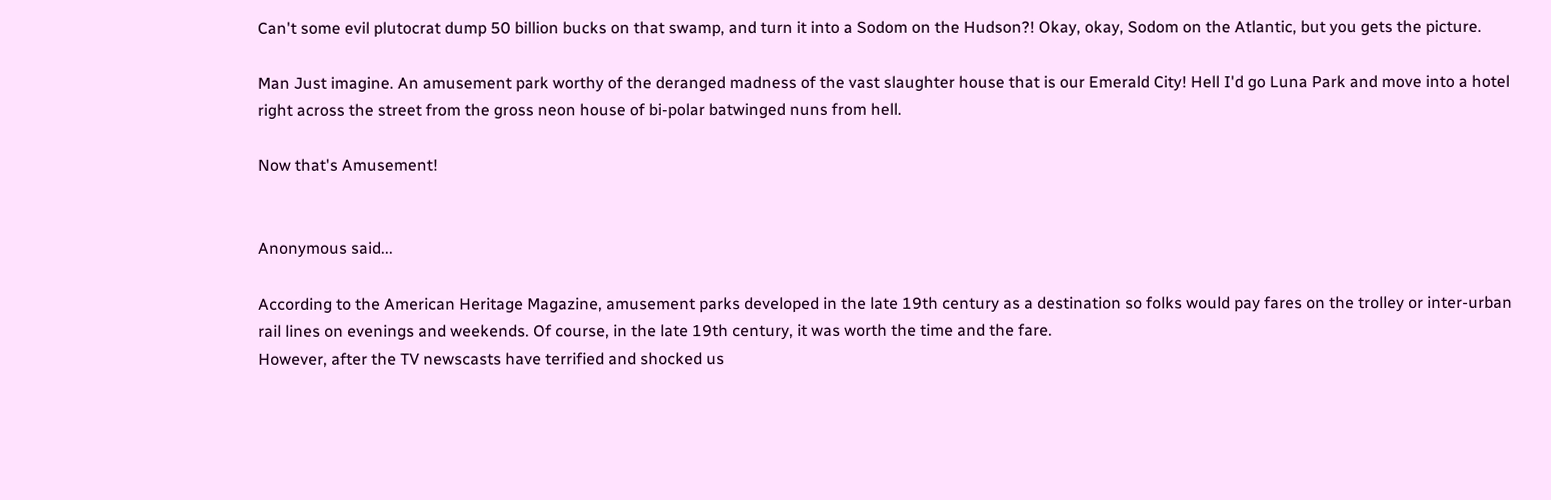Can't some evil plutocrat dump 50 billion bucks on that swamp, and turn it into a Sodom on the Hudson?! Okay, okay, Sodom on the Atlantic, but you gets the picture.

Man Just imagine. An amusement park worthy of the deranged madness of the vast slaughter house that is our Emerald City! Hell I'd go Luna Park and move into a hotel right across the street from the gross neon house of bi-polar batwinged nuns from hell.

Now that's Amusement!


Anonymous said...

According to the American Heritage Magazine, amusement parks developed in the late 19th century as a destination so folks would pay fares on the trolley or inter-urban rail lines on evenings and weekends. Of course, in the late 19th century, it was worth the time and the fare.
However, after the TV newscasts have terrified and shocked us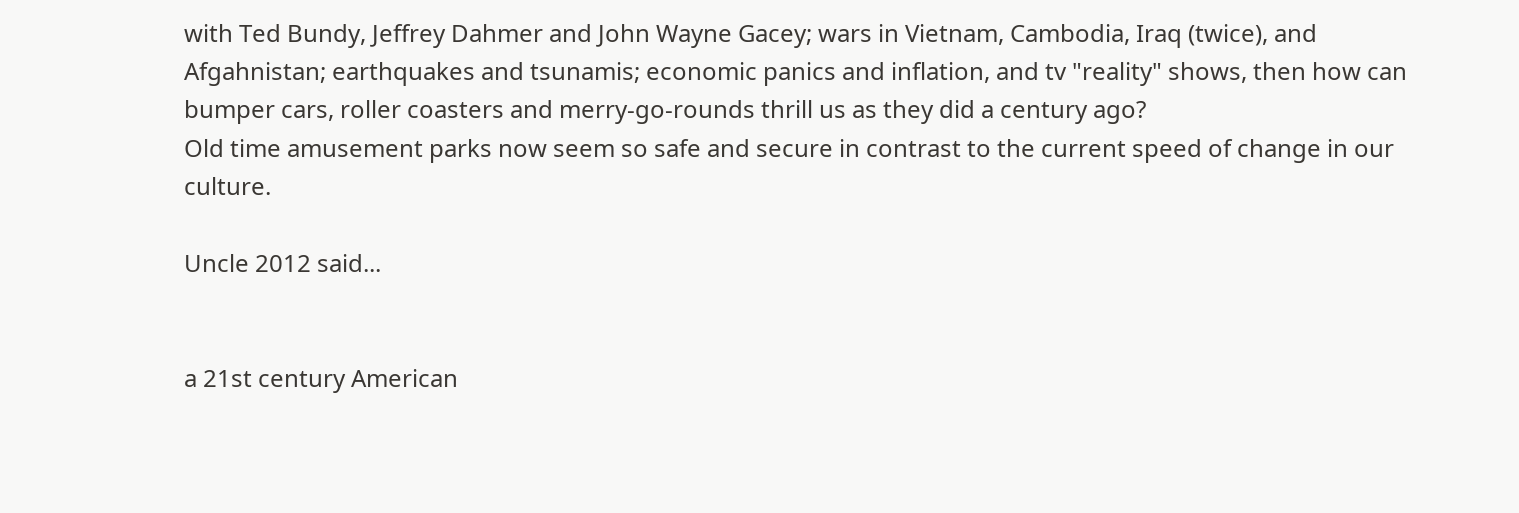with Ted Bundy, Jeffrey Dahmer and John Wayne Gacey; wars in Vietnam, Cambodia, Iraq (twice), and Afgahnistan; earthquakes and tsunamis; economic panics and inflation, and tv "reality" shows, then how can bumper cars, roller coasters and merry-go-rounds thrill us as they did a century ago?
Old time amusement parks now seem so safe and secure in contrast to the current speed of change in our culture.

Uncle 2012 said...


a 21st century American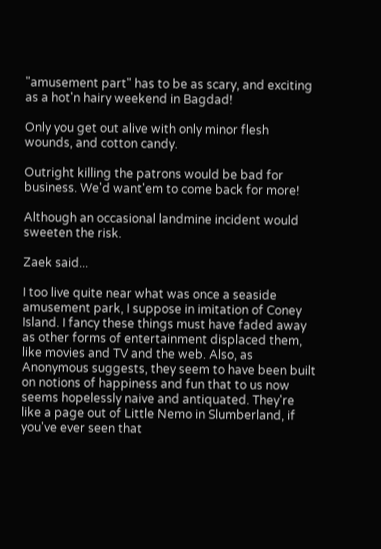"amusement part" has to be as scary, and exciting as a hot'n hairy weekend in Bagdad!

Only you get out alive with only minor flesh wounds, and cotton candy.

Outright killing the patrons would be bad for business. We'd want'em to come back for more!

Although an occasional landmine incident would sweeten the risk.

Zaek said...

I too live quite near what was once a seaside amusement park, I suppose in imitation of Coney Island. I fancy these things must have faded away as other forms of entertainment displaced them, like movies and TV and the web. Also, as Anonymous suggests, they seem to have been built on notions of happiness and fun that to us now seems hopelessly naive and antiquated. They're like a page out of Little Nemo in Slumberland, if you've ever seen that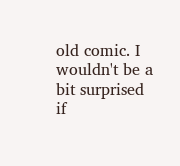old comic. I wouldn't be a bit surprised if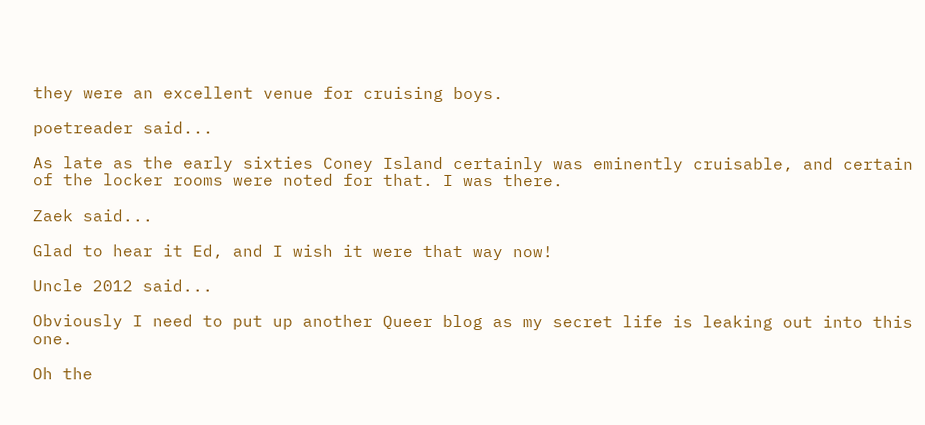they were an excellent venue for cruising boys.

poetreader said...

As late as the early sixties Coney Island certainly was eminently cruisable, and certain of the locker rooms were noted for that. I was there.

Zaek said...

Glad to hear it Ed, and I wish it were that way now!

Uncle 2012 said...

Obviously I need to put up another Queer blog as my secret life is leaking out into this one.

Oh the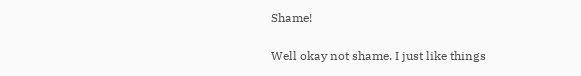Shame!

Well okay not shame. I just like things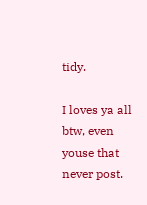tidy.

I loves ya all btw, even youse that never post.